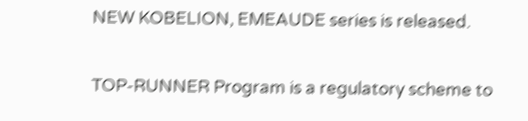NEW KOBELION, EMEAUDE series is released.

TOP-RUNNER Program is a regulatory scheme to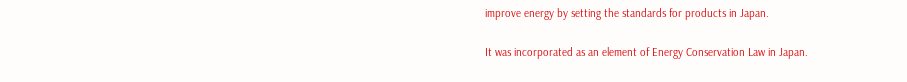improve energy by setting the standards for products in Japan.

It was incorporated as an element of Energy Conservation Law in Japan.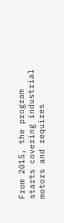From 2015, the program starts covering industrial motors and requires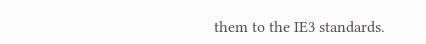them to the IE3 standards.